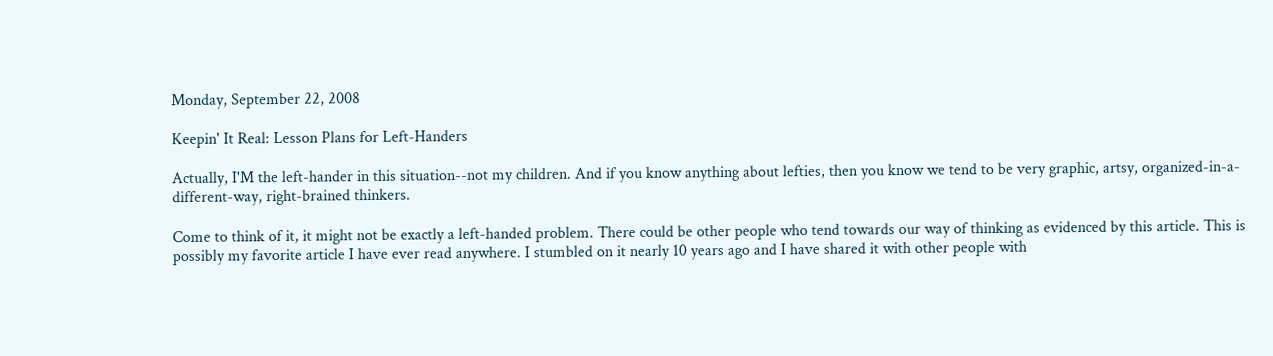Monday, September 22, 2008

Keepin' It Real: Lesson Plans for Left-Handers

Actually, I'M the left-hander in this situation--not my children. And if you know anything about lefties, then you know we tend to be very graphic, artsy, organized-in-a-different-way, right-brained thinkers.

Come to think of it, it might not be exactly a left-handed problem. There could be other people who tend towards our way of thinking as evidenced by this article. This is possibly my favorite article I have ever read anywhere. I stumbled on it nearly 10 years ago and I have shared it with other people with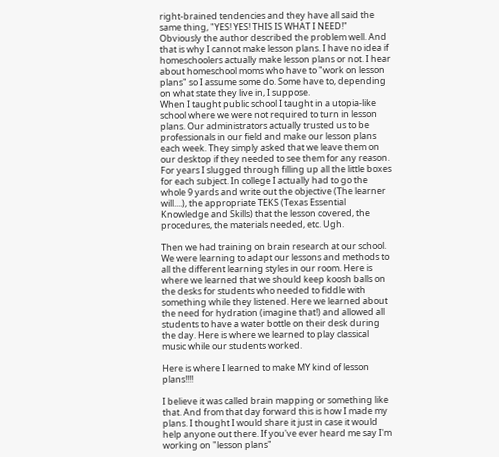right-brained tendencies and they have all said the same thing, "YES! YES! THIS IS WHAT I NEED!"
Obviously the author described the problem well. And that is why I cannot make lesson plans. I have no idea if homeschoolers actually make lesson plans or not. I hear about homeschool moms who have to "work on lesson plans" so I assume some do. Some have to, depending on what state they live in, I suppose.
When I taught public school I taught in a utopia-like school where we were not required to turn in lesson plans. Our administrators actually trusted us to be professionals in our field and make our lesson plans each week. They simply asked that we leave them on our desktop if they needed to see them for any reason. For years I slugged through filling up all the little boxes for each subject. In college I actually had to go the whole 9 yards and write out the objective (The learner will....), the appropriate TEKS (Texas Essential Knowledge and Skills) that the lesson covered, the procedures, the materials needed, etc. Ugh.

Then we had training on brain research at our school. We were learning to adapt our lessons and methods to all the different learning styles in our room. Here is where we learned that we should keep koosh balls on the desks for students who needed to fiddle with something while they listened. Here we learned about the need for hydration (imagine that!) and allowed all students to have a water bottle on their desk during the day. Here is where we learned to play classical music while our students worked.

Here is where I learned to make MY kind of lesson plans!!!!

I believe it was called brain mapping or something like that. And from that day forward this is how I made my plans. I thought I would share it just in case it would help anyone out there. If you've ever heard me say I'm working on "lesson plans"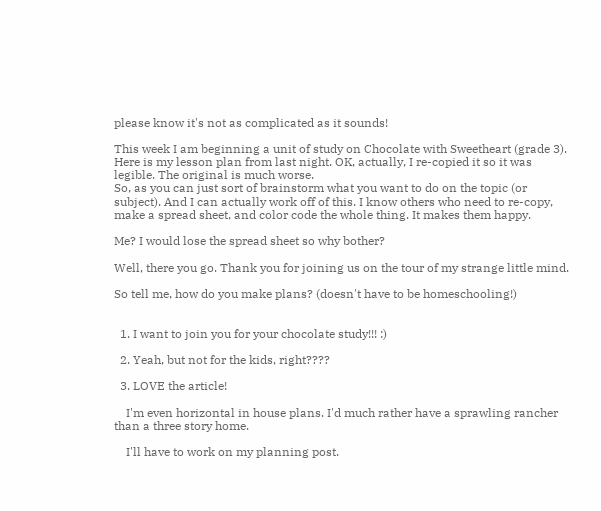please know it's not as complicated as it sounds!

This week I am beginning a unit of study on Chocolate with Sweetheart (grade 3). Here is my lesson plan from last night. OK, actually, I re-copied it so it was legible. The original is much worse.
So, as you can just sort of brainstorm what you want to do on the topic (or subject). And I can actually work off of this. I know others who need to re-copy, make a spread sheet, and color code the whole thing. It makes them happy.

Me? I would lose the spread sheet so why bother?

Well, there you go. Thank you for joining us on the tour of my strange little mind.

So tell me, how do you make plans? (doesn't have to be homeschooling!)


  1. I want to join you for your chocolate study!!! :)

  2. Yeah, but not for the kids, right????

  3. LOVE the article!

    I'm even horizontal in house plans. I'd much rather have a sprawling rancher than a three story home.

    I'll have to work on my planning post.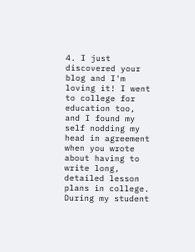4. I just discovered your blog and I'm loving it! I went to college for education too, and I found my self nodding my head in agreement when you wrote about having to write long, detailed lesson plans in college. During my student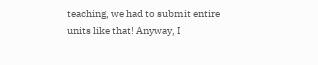teaching, we had to submit entire units like that! Anyway, I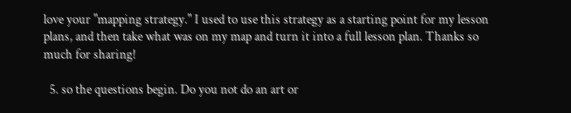love your "mapping strategy." I used to use this strategy as a starting point for my lesson plans, and then take what was on my map and turn it into a full lesson plan. Thanks so much for sharing!

  5. so the questions begin. Do you not do an art or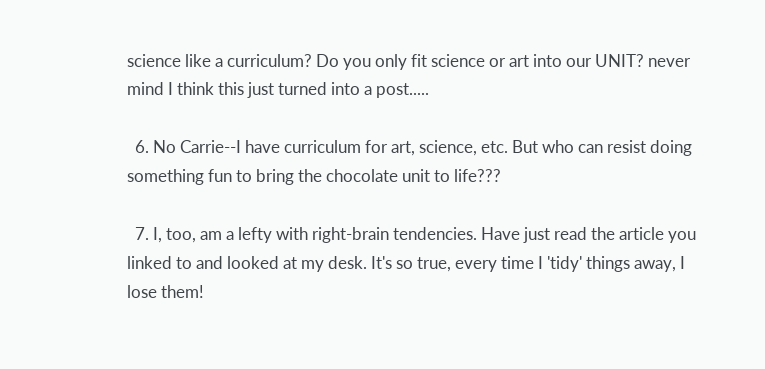science like a curriculum? Do you only fit science or art into our UNIT? never mind I think this just turned into a post.....

  6. No Carrie--I have curriculum for art, science, etc. But who can resist doing something fun to bring the chocolate unit to life???

  7. I, too, am a lefty with right-brain tendencies. Have just read the article you linked to and looked at my desk. It's so true, every time I 'tidy' things away, I lose them!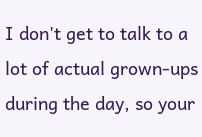I don't get to talk to a lot of actual grown-ups during the day, so your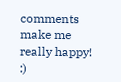comments make me really happy! :)